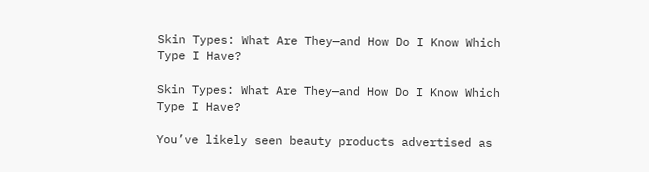Skin Types: What Are They—and How Do I Know Which Type I Have?

Skin Types: What Are They—and How Do I Know Which Type I Have?

You’ve likely seen beauty products advertised as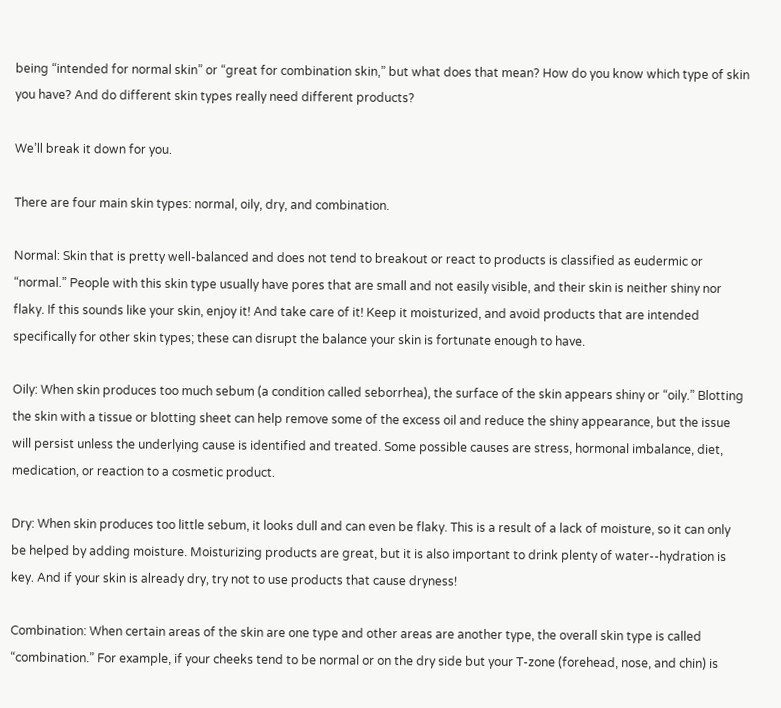being “intended for normal skin” or “great for combination skin,” but what does that mean? How do you know which type of skin you have? And do different skin types really need different products?

We’ll break it down for you.

There are four main skin types: normal, oily, dry, and combination.

Normal: Skin that is pretty well-balanced and does not tend to breakout or react to products is classified as eudermic or “normal.” People with this skin type usually have pores that are small and not easily visible, and their skin is neither shiny nor flaky. If this sounds like your skin, enjoy it! And take care of it! Keep it moisturized, and avoid products that are intended specifically for other skin types; these can disrupt the balance your skin is fortunate enough to have.

Oily: When skin produces too much sebum (a condition called seborrhea), the surface of the skin appears shiny or “oily.” Blotting the skin with a tissue or blotting sheet can help remove some of the excess oil and reduce the shiny appearance, but the issue will persist unless the underlying cause is identified and treated. Some possible causes are stress, hormonal imbalance, diet, medication, or reaction to a cosmetic product.

Dry: When skin produces too little sebum, it looks dull and can even be flaky. This is a result of a lack of moisture, so it can only be helped by adding moisture. Moisturizing products are great, but it is also important to drink plenty of water--hydration is key. And if your skin is already dry, try not to use products that cause dryness!

Combination: When certain areas of the skin are one type and other areas are another type, the overall skin type is called “combination.” For example, if your cheeks tend to be normal or on the dry side but your T-zone (forehead, nose, and chin) is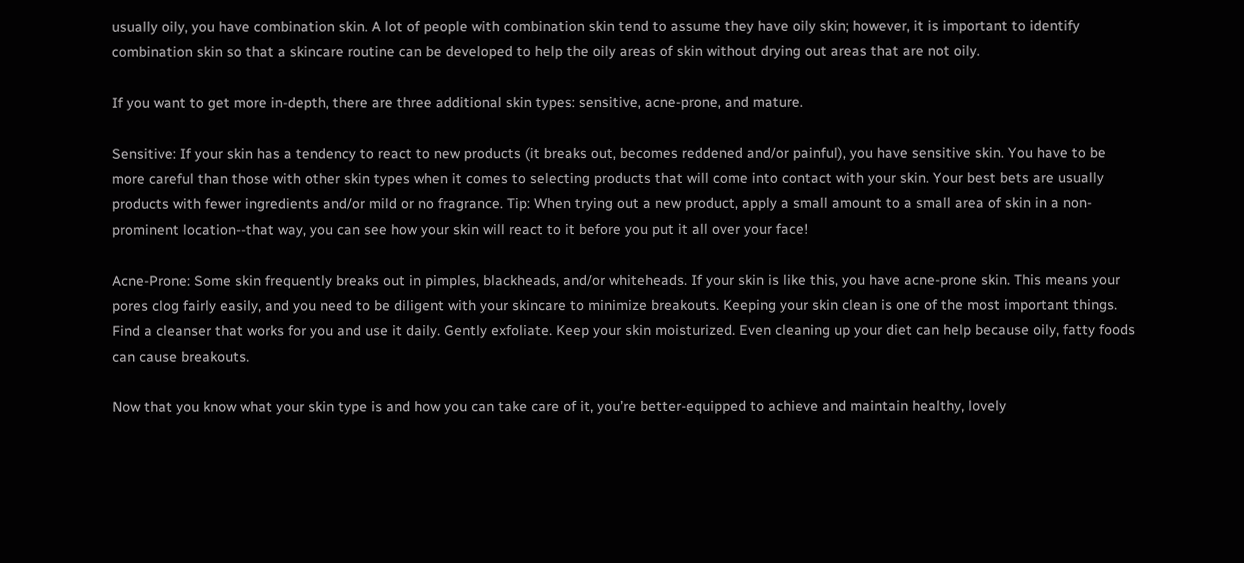usually oily, you have combination skin. A lot of people with combination skin tend to assume they have oily skin; however, it is important to identify combination skin so that a skincare routine can be developed to help the oily areas of skin without drying out areas that are not oily.

If you want to get more in-depth, there are three additional skin types: sensitive, acne-prone, and mature.

Sensitive: If your skin has a tendency to react to new products (it breaks out, becomes reddened and/or painful), you have sensitive skin. You have to be more careful than those with other skin types when it comes to selecting products that will come into contact with your skin. Your best bets are usually products with fewer ingredients and/or mild or no fragrance. Tip: When trying out a new product, apply a small amount to a small area of skin in a non-prominent location--that way, you can see how your skin will react to it before you put it all over your face!

Acne-Prone: Some skin frequently breaks out in pimples, blackheads, and/or whiteheads. If your skin is like this, you have acne-prone skin. This means your pores clog fairly easily, and you need to be diligent with your skincare to minimize breakouts. Keeping your skin clean is one of the most important things. Find a cleanser that works for you and use it daily. Gently exfoliate. Keep your skin moisturized. Even cleaning up your diet can help because oily, fatty foods can cause breakouts.

Now that you know what your skin type is and how you can take care of it, you’re better-equipped to achieve and maintain healthy, lovely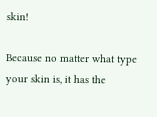skin!

Because no matter what type your skin is, it has the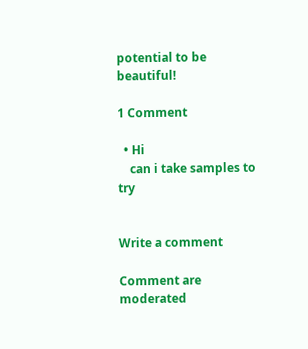potential to be beautiful!

1 Comment

  • Hi
    can i take samples to try


Write a comment

Comment are moderated